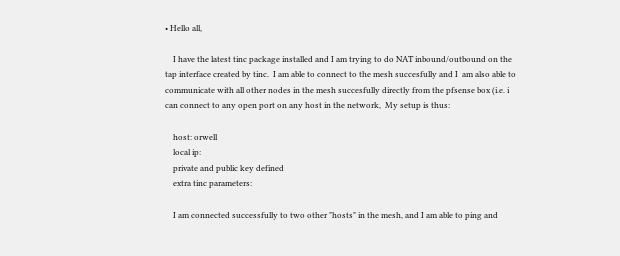• Hello all,

    I have the latest tinc package installed and I am trying to do NAT inbound/outbound on the tap interface created by tinc.  I am able to connect to the mesh succesfully and I  am also able to communicate with all other nodes in the mesh succesfully directly from the pfsense box (i.e. i can connect to any open port on any host in the network,  My setup is thus:

    host: orwell
    local ip:
    private and public key defined
    extra tinc parameters:

    I am connected successfully to two other "hosts" in the mesh, and I am able to ping and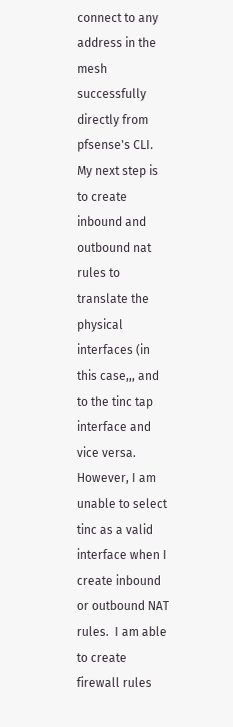connect to any address in the mesh successfully directly from pfsense's CLI.  My next step is to create inbound and outbound nat rules to translate the physical interfaces (in this case,,, and to the tinc tap interface and vice versa.  However, I am unable to select tinc as a valid interface when I create inbound or outbound NAT rules.  I am able to create firewall rules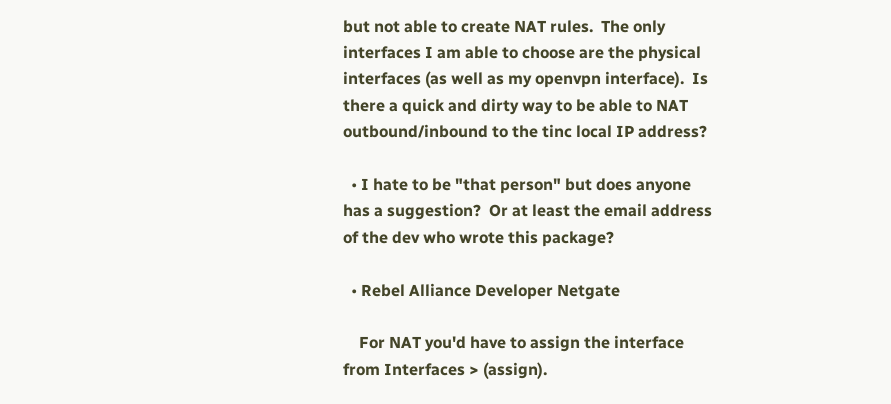but not able to create NAT rules.  The only interfaces I am able to choose are the physical interfaces (as well as my openvpn interface).  Is there a quick and dirty way to be able to NAT outbound/inbound to the tinc local IP address?

  • I hate to be "that person" but does anyone has a suggestion?  Or at least the email address of the dev who wrote this package?

  • Rebel Alliance Developer Netgate

    For NAT you'd have to assign the interface from Interfaces > (assign).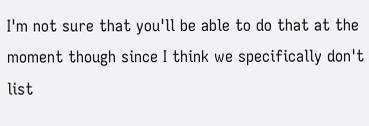I'm not sure that you'll be able to do that at the moment though since I think we specifically don't list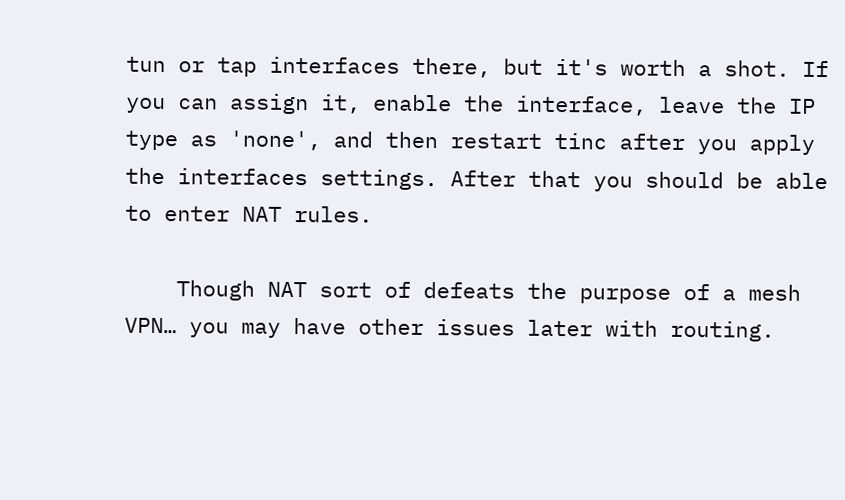tun or tap interfaces there, but it's worth a shot. If you can assign it, enable the interface, leave the IP type as 'none', and then restart tinc after you apply the interfaces settings. After that you should be able to enter NAT rules.

    Though NAT sort of defeats the purpose of a mesh VPN… you may have other issues later with routing.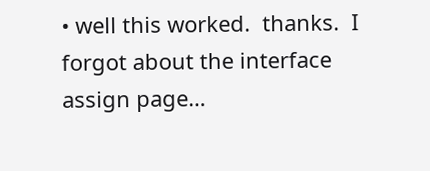• well this worked.  thanks.  I forgot about the interface assign page…